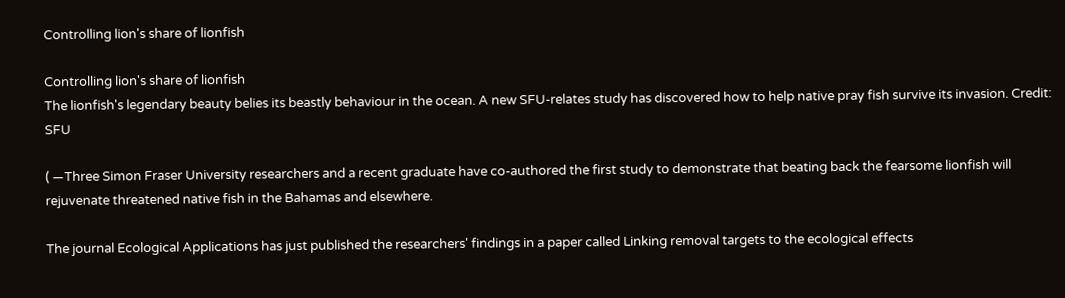Controlling lion's share of lionfish

Controlling lion's share of lionfish
The lionfish's legendary beauty belies its beastly behaviour in the ocean. A new SFU-relates study has discovered how to help native pray fish survive its invasion. Credit: SFU

( —Three Simon Fraser University researchers and a recent graduate have co-authored the first study to demonstrate that beating back the fearsome lionfish will rejuvenate threatened native fish in the Bahamas and elsewhere.

The journal Ecological Applications has just published the researchers' findings in a paper called Linking removal targets to the ecological effects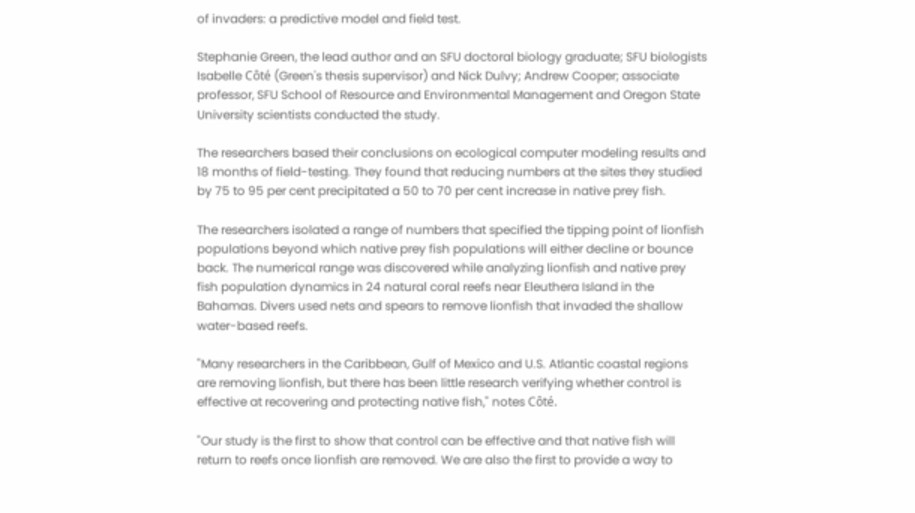of invaders: a predictive model and field test.

Stephanie Green, the lead author and an SFU doctoral biology graduate; SFU biologists Isabelle Côté (Green's thesis supervisor) and Nick Dulvy; Andrew Cooper; associate professor, SFU School of Resource and Environmental Management and Oregon State University scientists conducted the study.

The researchers based their conclusions on ecological computer modeling results and 18 months of field-testing. They found that reducing numbers at the sites they studied by 75 to 95 per cent precipitated a 50 to 70 per cent increase in native prey fish.

The researchers isolated a range of numbers that specified the tipping point of lionfish populations beyond which native prey fish populations will either decline or bounce back. The numerical range was discovered while analyzing lionfish and native prey fish population dynamics in 24 natural coral reefs near Eleuthera Island in the Bahamas. Divers used nets and spears to remove lionfish that invaded the shallow water-based reefs.

"Many researchers in the Caribbean, Gulf of Mexico and U.S. Atlantic coastal regions are removing lionfish, but there has been little research verifying whether control is effective at recovering and protecting native fish," notes Côté.

"Our study is the first to show that control can be effective and that native fish will return to reefs once lionfish are removed. We are also the first to provide a way to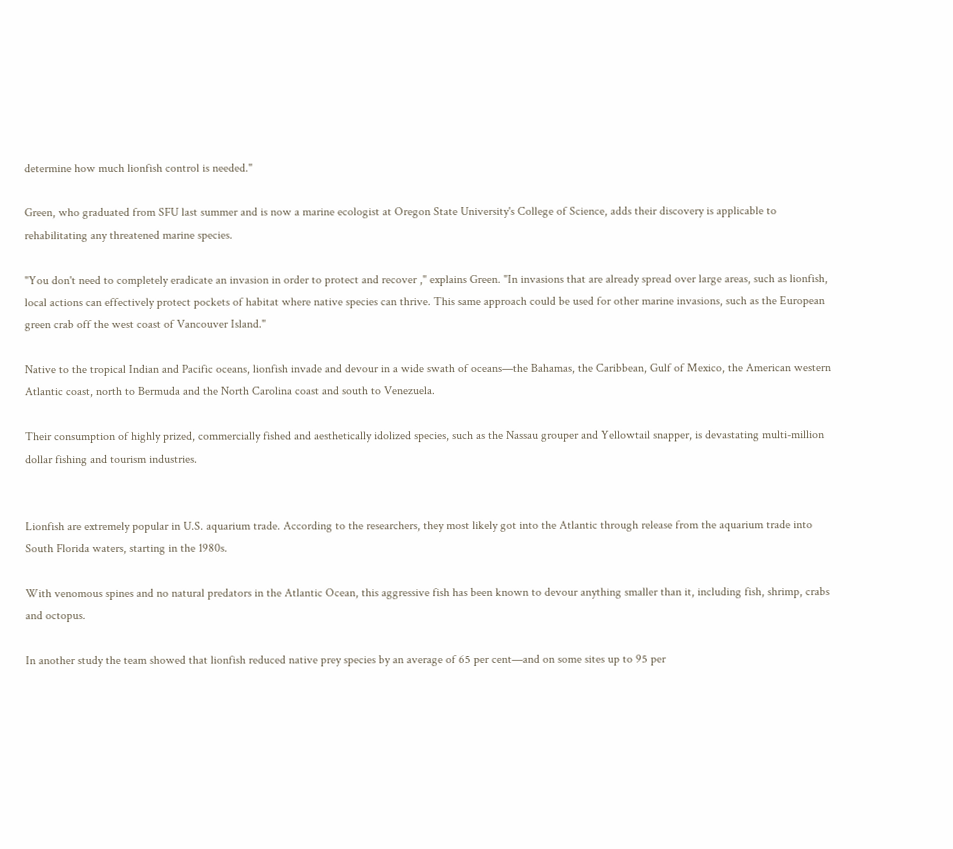determine how much lionfish control is needed."

Green, who graduated from SFU last summer and is now a marine ecologist at Oregon State University's College of Science, adds their discovery is applicable to rehabilitating any threatened marine species.

"You don't need to completely eradicate an invasion in order to protect and recover ," explains Green. "In invasions that are already spread over large areas, such as lionfish, local actions can effectively protect pockets of habitat where native species can thrive. This same approach could be used for other marine invasions, such as the European green crab off the west coast of Vancouver Island."

Native to the tropical Indian and Pacific oceans, lionfish invade and devour in a wide swath of oceans—the Bahamas, the Caribbean, Gulf of Mexico, the American western Atlantic coast, north to Bermuda and the North Carolina coast and south to Venezuela.

Their consumption of highly prized, commercially fished and aesthetically idolized species, such as the Nassau grouper and Yellowtail snapper, is devastating multi-million dollar fishing and tourism industries.


Lionfish are extremely popular in U.S. aquarium trade. According to the researchers, they most likely got into the Atlantic through release from the aquarium trade into South Florida waters, starting in the 1980s.

With venomous spines and no natural predators in the Atlantic Ocean, this aggressive fish has been known to devour anything smaller than it, including fish, shrimp, crabs and octopus.

In another study the team showed that lionfish reduced native prey species by an average of 65 per cent—and on some sites up to 95 per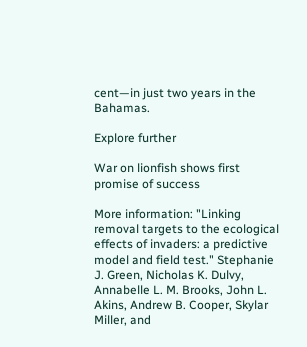cent—in just two years in the Bahamas.

Explore further

War on lionfish shows first promise of success

More information: "Linking removal targets to the ecological effects of invaders: a predictive model and field test." Stephanie J. Green, Nicholas K. Dulvy, Annabelle L. M. Brooks, John L. Akins, Andrew B. Cooper, Skylar Miller, and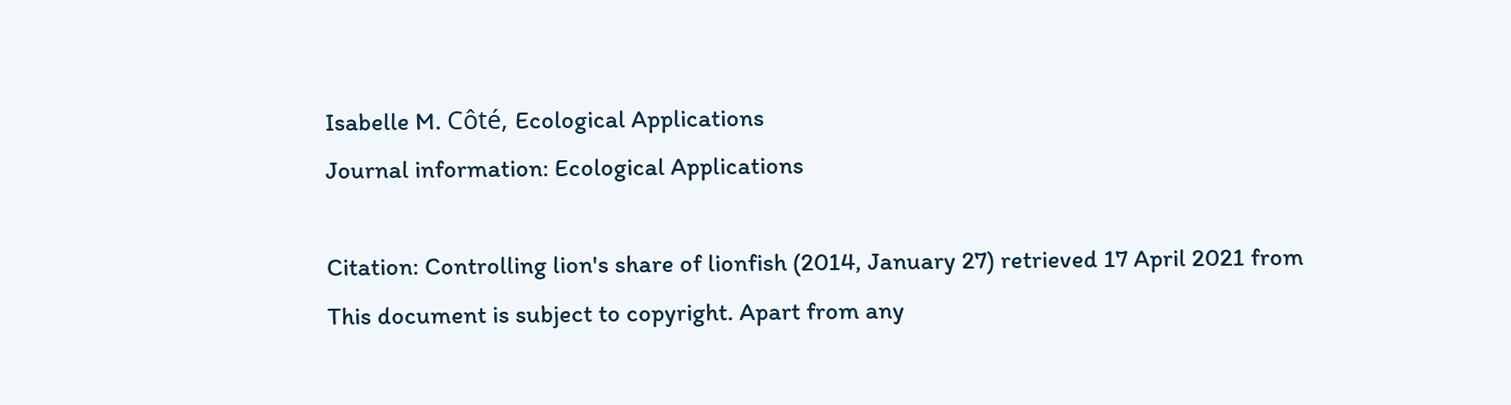Isabelle M. Côté, Ecological Applications
Journal information: Ecological Applications

Citation: Controlling lion's share of lionfish (2014, January 27) retrieved 17 April 2021 from
This document is subject to copyright. Apart from any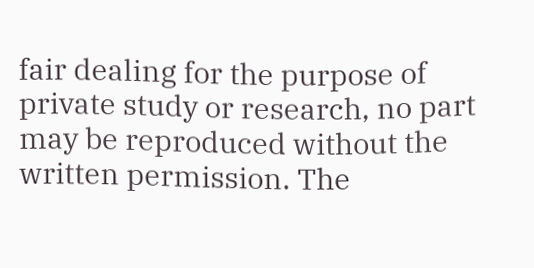fair dealing for the purpose of private study or research, no part may be reproduced without the written permission. The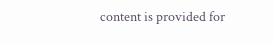content is provided for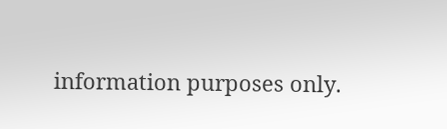information purposes only.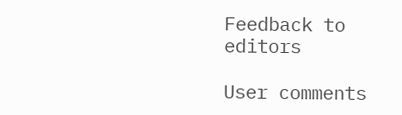Feedback to editors

User comments